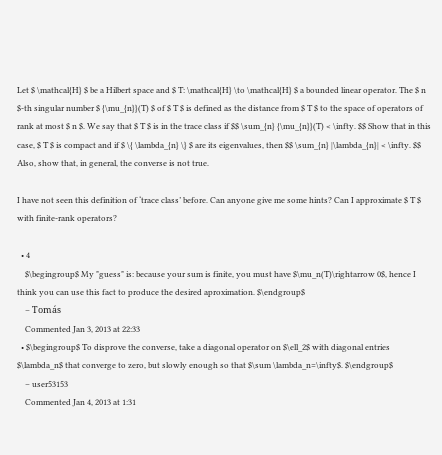Let $ \mathcal{H} $ be a Hilbert space and $ T: \mathcal{H} \to \mathcal{H} $ a bounded linear operator. The $ n $-th singular number $ {\mu_{n}}(T) $ of $ T $ is defined as the distance from $ T $ to the space of operators of rank at most $ n $. We say that $ T $ is in the trace class if $$ \sum_{n} {\mu_{n}}(T) < \infty. $$ Show that in this case, $ T $ is compact and if $ \{ \lambda_{n} \} $ are its eigenvalues, then $$ \sum_{n} |\lambda_{n}| < \infty. $$ Also, show that, in general, the converse is not true.

I have not seen this definition of ‘trace class’ before. Can anyone give me some hints? Can I approximate $ T $ with finite-rank operators?

  • 4
    $\begingroup$ My "guess" is: because your sum is finite, you must have $\mu_n(T)\rightarrow 0$, hence I think you can use this fact to produce the desired aproximation. $\endgroup$
    – Tomás
    Commented Jan 3, 2013 at 22:33
  • $\begingroup$ To disprove the converse, take a diagonal operator on $\ell_2$ with diagonal entries $\lambda_n$ that converge to zero, but slowly enough so that $\sum \lambda_n=\infty$. $\endgroup$
    – user53153
    Commented Jan 4, 2013 at 1:31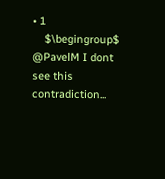• 1
    $\begingroup$ @PavelM I dont see this contradiction...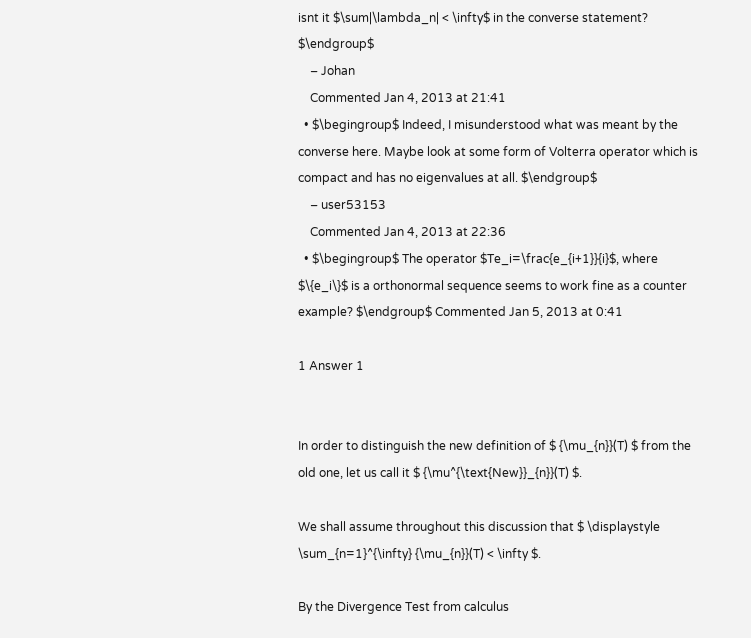isnt it $\sum|\lambda_n| < \infty$ in the converse statement? $\endgroup$
    – Johan
    Commented Jan 4, 2013 at 21:41
  • $\begingroup$ Indeed, I misunderstood what was meant by the converse here. Maybe look at some form of Volterra operator which is compact and has no eigenvalues at all. $\endgroup$
    – user53153
    Commented Jan 4, 2013 at 22:36
  • $\begingroup$ The operator $Te_i=\frac{e_{i+1}}{i}$, where $\{e_i\}$ is a orthonormal sequence seems to work fine as a counter example? $\endgroup$ Commented Jan 5, 2013 at 0:41

1 Answer 1


In order to distinguish the new definition of $ {\mu_{n}}(T) $ from the old one, let us call it $ {\mu^{\text{New}}_{n}}(T) $.

We shall assume throughout this discussion that $ \displaystyle \sum_{n=1}^{\infty} {\mu_{n}}(T) < \infty $.

By the Divergence Test from calculus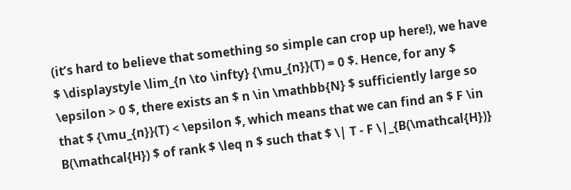(it’s hard to believe that something so simple can crop up here!), we have $ \displaystyle \lim_{n \to \infty} {\mu_{n}}(T) = 0 $. Hence, for any $ \epsilon > 0 $, there exists an $ n \in \mathbb{N} $ sufficiently large so that $ {\mu_{n}}(T) < \epsilon $, which means that we can find an $ F \in B(\mathcal{H}) $ of rank $ \leq n $ such that $ \| T - F \|_{B(\mathcal{H})}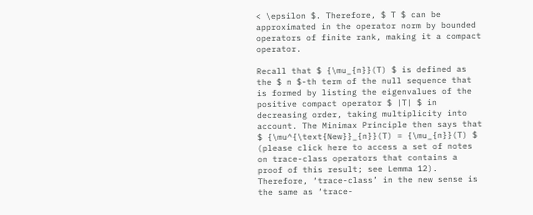< \epsilon $. Therefore, $ T $ can be approximated in the operator norm by bounded operators of finite rank, making it a compact operator.

Recall that $ {\mu_{n}}(T) $ is defined as the $ n $-th term of the null sequence that is formed by listing the eigenvalues of the positive compact operator $ |T| $ in decreasing order, taking multiplicity into account. The Minimax Principle then says that $ {\mu^{\text{New}}_{n}}(T) = {\mu_{n}}(T) $ (please click here to access a set of notes on trace-class operators that contains a proof of this result; see Lemma 12). Therefore, ‘trace-class’ in the new sense is the same as ‘trace-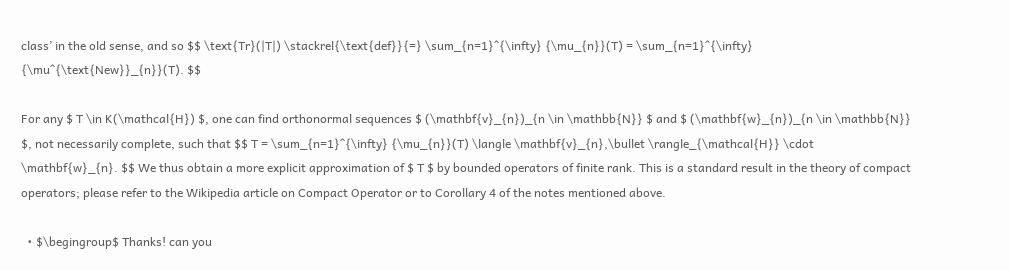class’ in the old sense, and so $$ \text{Tr}(|T|) \stackrel{\text{def}}{=} \sum_{n=1}^{\infty} {\mu_{n}}(T) = \sum_{n=1}^{\infty} {\mu^{\text{New}}_{n}}(T). $$

For any $ T \in K(\mathcal{H}) $, one can find orthonormal sequences $ (\mathbf{v}_{n})_{n \in \mathbb{N}} $ and $ (\mathbf{w}_{n})_{n \in \mathbb{N}} $, not necessarily complete, such that $$ T = \sum_{n=1}^{\infty} {\mu_{n}}(T) \langle \mathbf{v}_{n},\bullet \rangle_{\mathcal{H}} \cdot \mathbf{w}_{n}. $$ We thus obtain a more explicit approximation of $ T $ by bounded operators of finite rank. This is a standard result in the theory of compact operators; please refer to the Wikipedia article on Compact Operator or to Corollary 4 of the notes mentioned above.

  • $\begingroup$ Thanks! can you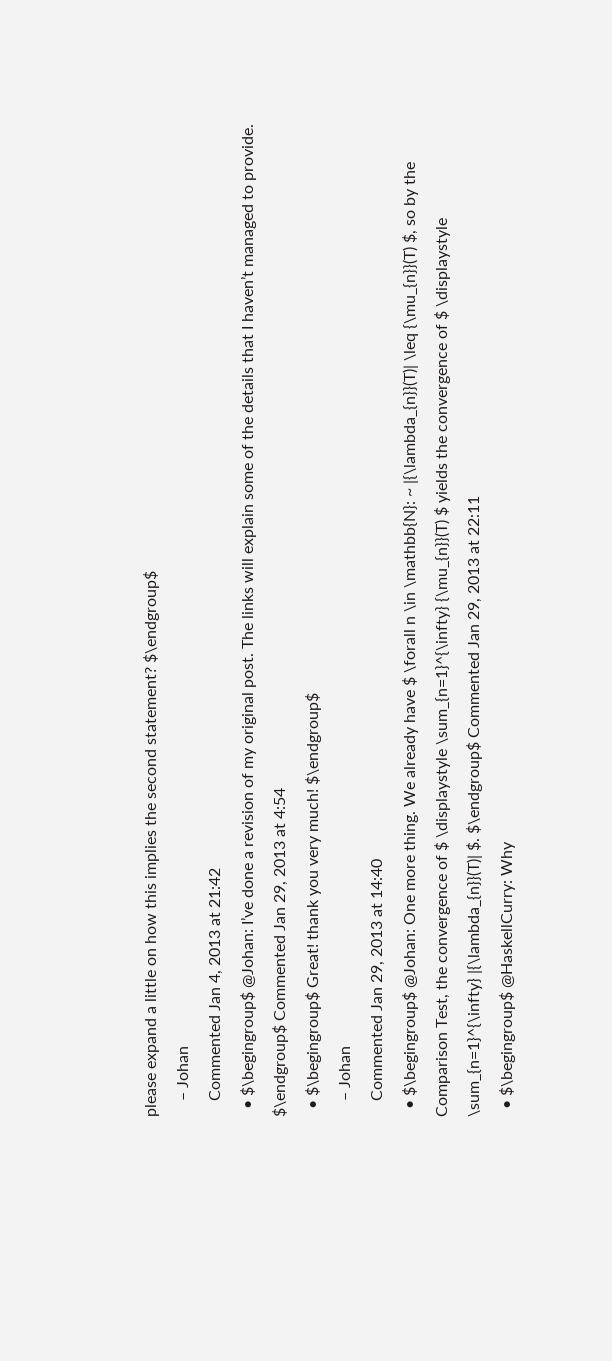please expand a little on how this implies the second statement? $\endgroup$
    – Johan
    Commented Jan 4, 2013 at 21:42
  • $\begingroup$ @Johan: I’ve done a revision of my original post. The links will explain some of the details that I haven’t managed to provide. $\endgroup$ Commented Jan 29, 2013 at 4:54
  • $\begingroup$ Great! thank you very much! $\endgroup$
    – Johan
    Commented Jan 29, 2013 at 14:40
  • $\begingroup$ @Johan: One more thing. We already have $ \forall n \in \mathbb{N}: ~ |{\lambda_{n}}(T)| \leq {\mu_{n}}(T) $, so by the Comparison Test, the convergence of $ \displaystyle \sum_{n=1}^{\infty} {\mu_{n}}(T) $ yields the convergence of $ \displaystyle \sum_{n=1}^{\infty} |{\lambda_{n}}(T)| $. $\endgroup$ Commented Jan 29, 2013 at 22:11
  • $\begingroup$ @HaskellCurry: Why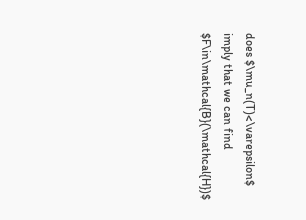does $\mu_n(T)<\varepsilon$ imply that we can find $F\in\mathcal{B}(\mathcal{H})$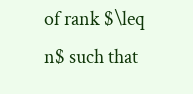of rank $\leq n$ such that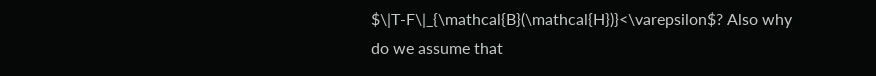$\|T-F\|_{\mathcal{B}(\mathcal{H})}<\varepsilon$? Also why do we assume that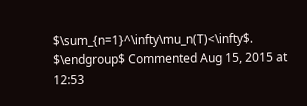$\sum_{n=1}^\infty\mu_n(T)<\infty$. $\endgroup$ Commented Aug 15, 2015 at 12:53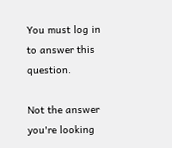You must log in to answer this question.

Not the answer you're looking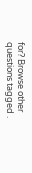for? Browse other questions tagged .